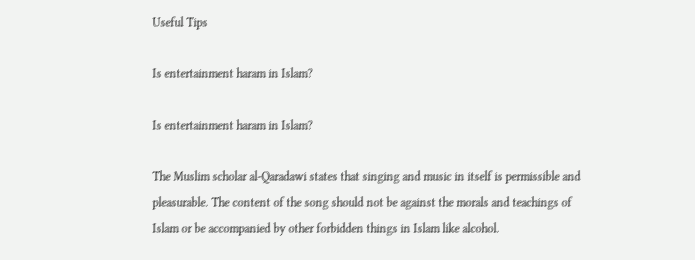Useful Tips

Is entertainment haram in Islam?

Is entertainment haram in Islam?

The Muslim scholar al-Qaradawi states that singing and music in itself is permissible and pleasurable. The content of the song should not be against the morals and teachings of Islam or be accompanied by other forbidden things in Islam like alcohol.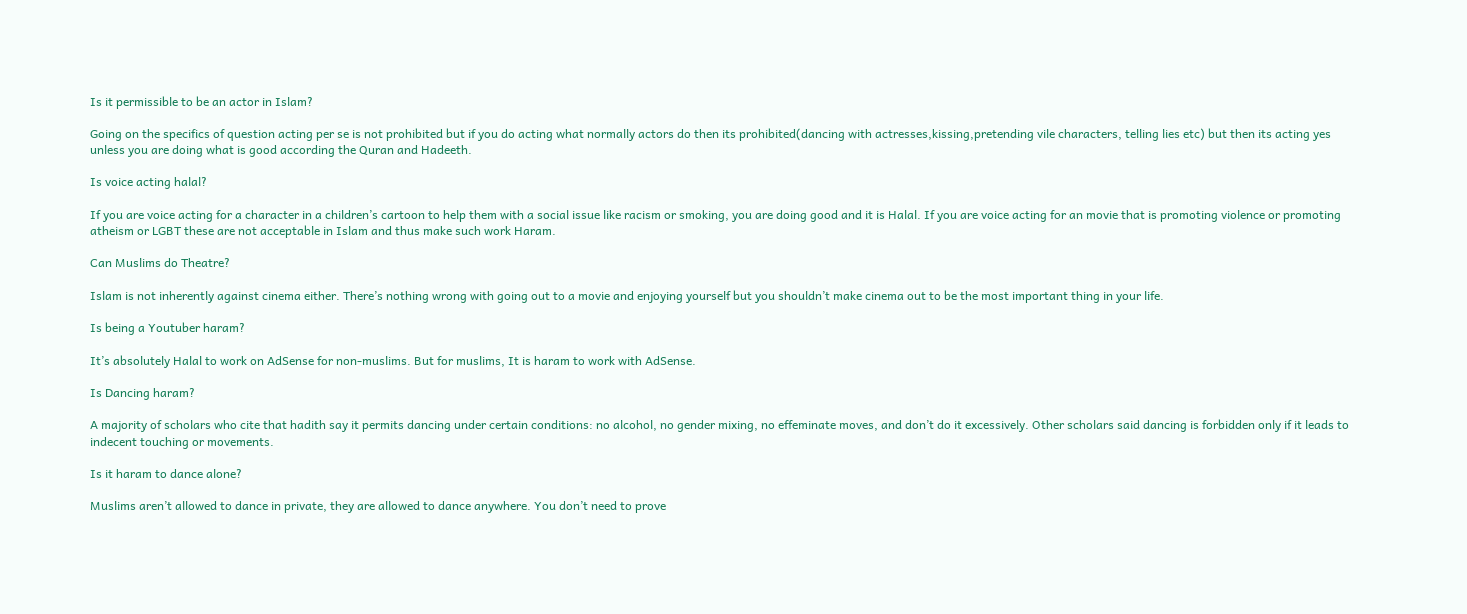Is it permissible to be an actor in Islam?

Going on the specifics of question acting per se is not prohibited but if you do acting what normally actors do then its prohibited(dancing with actresses,kissing,pretending vile characters, telling lies etc) but then its acting yes unless you are doing what is good according the Quran and Hadeeth.

Is voice acting halal?

If you are voice acting for a character in a children’s cartoon to help them with a social issue like racism or smoking, you are doing good and it is Halal. If you are voice acting for an movie that is promoting violence or promoting atheism or LGBT these are not acceptable in Islam and thus make such work Haram.

Can Muslims do Theatre?

Islam is not inherently against cinema either. There’s nothing wrong with going out to a movie and enjoying yourself but you shouldn’t make cinema out to be the most important thing in your life.

Is being a Youtuber haram?

It’s absolutely Halal to work on AdSense for non-muslims. But for muslims, It is haram to work with AdSense.

Is Dancing haram?

A majority of scholars who cite that hadith say it permits dancing under certain conditions: no alcohol, no gender mixing, no effeminate moves, and don’t do it excessively. Other scholars said dancing is forbidden only if it leads to indecent touching or movements.

Is it haram to dance alone?

Muslims aren’t allowed to dance in private, they are allowed to dance anywhere. You don’t need to prove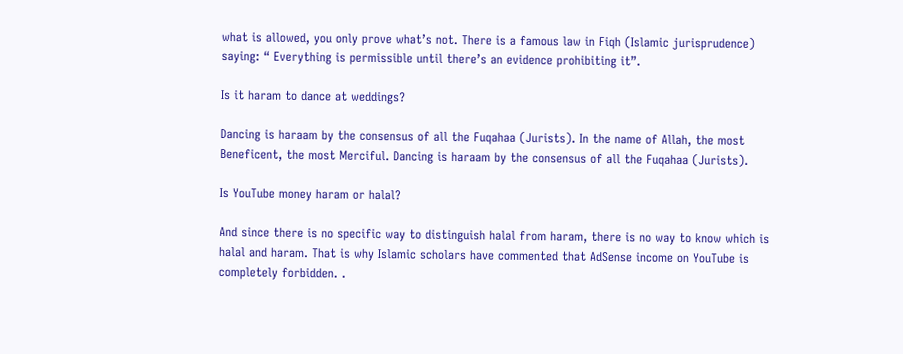what is allowed, you only prove what’s not. There is a famous law in Fiqh (Islamic jurisprudence) saying: “ Everything is permissible until there’s an evidence prohibiting it”.

Is it haram to dance at weddings?

Dancing is haraam by the consensus of all the Fuqahaa (Jurists). In the name of Allah, the most Beneficent, the most Merciful. Dancing is haraam by the consensus of all the Fuqahaa (Jurists).

Is YouTube money haram or halal?

And since there is no specific way to distinguish halal from haram, there is no way to know which is halal and haram. That is why Islamic scholars have commented that AdSense income on YouTube is completely forbidden. .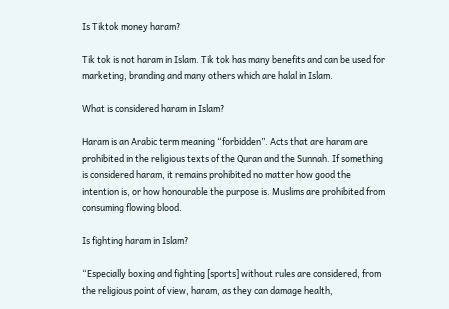Is Tiktok money haram?

Tik tok is not haram in Islam. Tik tok has many benefits and can be used for marketing, branding and many others which are halal in Islam.

What is considered haram in Islam?

Haram is an Arabic term meaning “forbidden”. Acts that are haram are prohibited in the religious texts of the Quran and the Sunnah. If something is considered haram, it remains prohibited no matter how good the intention is, or how honourable the purpose is. Muslims are prohibited from consuming flowing blood.

Is fighting haram in Islam?

“Especially boxing and fighting [sports] without rules are considered, from the religious point of view, haram, as they can damage health,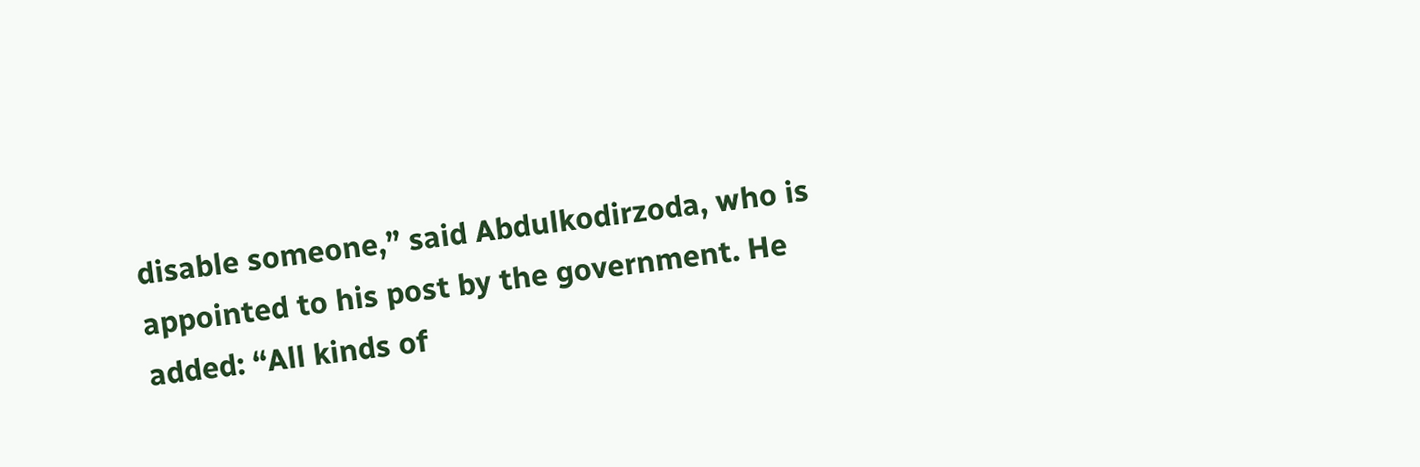disable someone,” said Abdulkodirzoda, who is appointed to his post by the government. He added: “All kinds of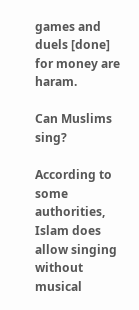games and duels [done] for money are haram.

Can Muslims sing?

According to some authorities, Islam does allow singing without musical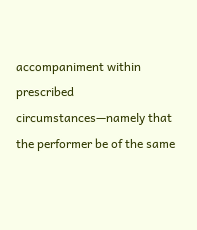accompaniment within prescribed circumstances—namely that the performer be of the same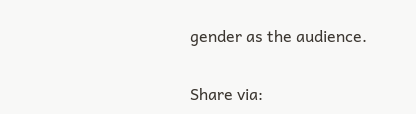gender as the audience.

Share via: